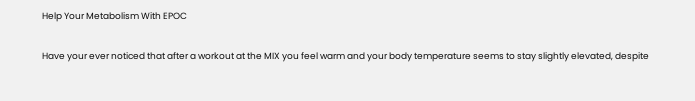Help Your Metabolism With EPOC

Have your ever noticed that after a workout at the MIX you feel warm and your body temperature seems to stay slightly elevated, despite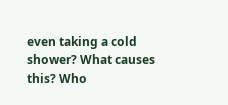even taking a cold shower? What causes this? Who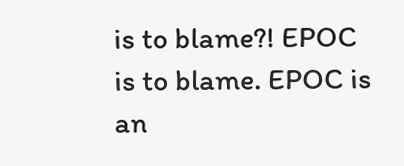is to blame?! EPOC is to blame. EPOC is an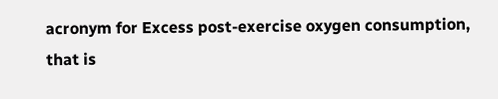acronym for Excess post-exercise oxygen consumption, that is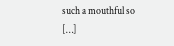such a mouthful so […]